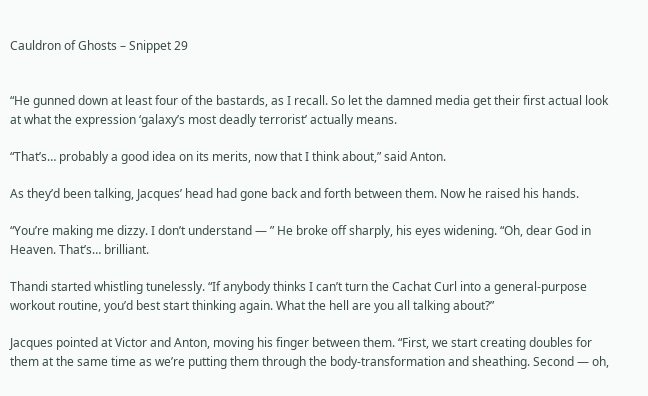Cauldron of Ghosts – Snippet 29


“He gunned down at least four of the bastards, as I recall. So let the damned media get their first actual look at what the expression ‘galaxy’s most deadly terrorist’ actually means.

“That’s… probably a good idea on its merits, now that I think about,” said Anton.

As they’d been talking, Jacques’ head had gone back and forth between them. Now he raised his hands.

“You’re making me dizzy. I don’t understand — ” He broke off sharply, his eyes widening. “Oh, dear God in Heaven. That’s… brilliant.

Thandi started whistling tunelessly. “If anybody thinks I can’t turn the Cachat Curl into a general-purpose workout routine, you’d best start thinking again. What the hell are you all talking about?”

Jacques pointed at Victor and Anton, moving his finger between them. “First, we start creating doubles for them at the same time as we’re putting them through the body-transformation and sheathing. Second — oh,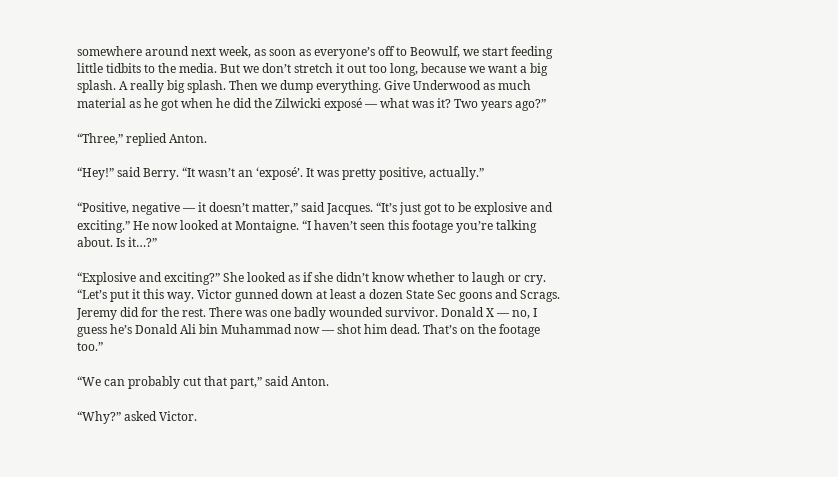somewhere around next week, as soon as everyone’s off to Beowulf, we start feeding little tidbits to the media. But we don’t stretch it out too long, because we want a big splash. A really big splash. Then we dump everything. Give Underwood as much material as he got when he did the Zilwicki exposé — what was it? Two years ago?”

“Three,” replied Anton.

“Hey!” said Berry. “It wasn’t an ‘exposé’. It was pretty positive, actually.”

“Positive, negative — it doesn’t matter,” said Jacques. “It’s just got to be explosive and exciting.” He now looked at Montaigne. “I haven’t seen this footage you’re talking about. Is it…?”

“Explosive and exciting?” She looked as if she didn’t know whether to laugh or cry. “Let’s put it this way. Victor gunned down at least a dozen State Sec goons and Scrags. Jeremy did for the rest. There was one badly wounded survivor. Donald X — no, I guess he’s Donald Ali bin Muhammad now — shot him dead. That’s on the footage too.”

“We can probably cut that part,” said Anton.

“Why?” asked Victor.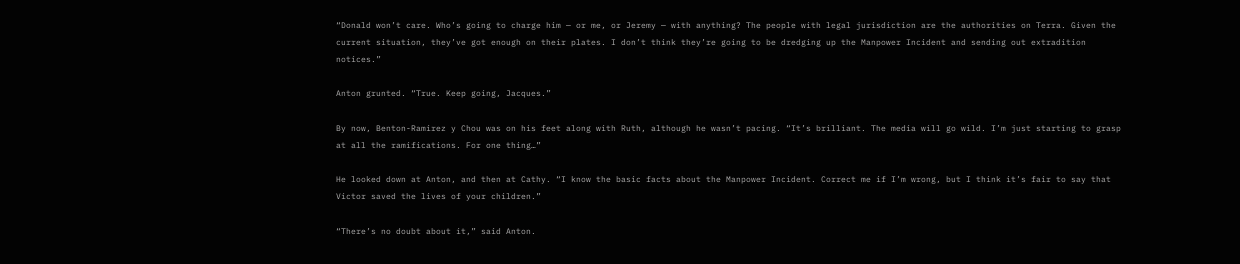“Donald won’t care. Who’s going to charge him — or me, or Jeremy — with anything? The people with legal jurisdiction are the authorities on Terra. Given the current situation, they’ve got enough on their plates. I don’t think they’re going to be dredging up the Manpower Incident and sending out extradition notices.”

Anton grunted. “True. Keep going, Jacques.”

By now, Benton-Ramirez y Chou was on his feet along with Ruth, although he wasn’t pacing. “It’s brilliant. The media will go wild. I’m just starting to grasp at all the ramifications. For one thing…”

He looked down at Anton, and then at Cathy. “I know the basic facts about the Manpower Incident. Correct me if I’m wrong, but I think it’s fair to say that Victor saved the lives of your children.”

“There’s no doubt about it,” said Anton.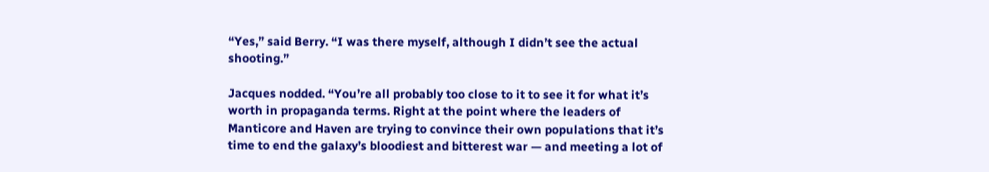“Yes,” said Berry. “I was there myself, although I didn’t see the actual shooting.”

Jacques nodded. “You’re all probably too close to it to see it for what it’s worth in propaganda terms. Right at the point where the leaders of Manticore and Haven are trying to convince their own populations that it’s time to end the galaxy’s bloodiest and bitterest war — and meeting a lot of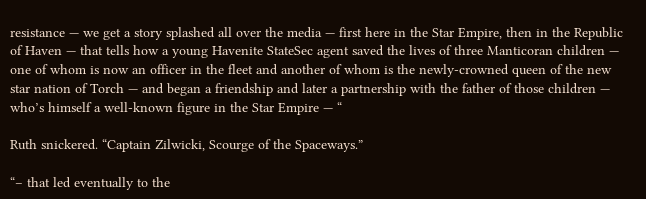resistance — we get a story splashed all over the media — first here in the Star Empire, then in the Republic of Haven — that tells how a young Havenite StateSec agent saved the lives of three Manticoran children — one of whom is now an officer in the fleet and another of whom is the newly-crowned queen of the new star nation of Torch — and began a friendship and later a partnership with the father of those children — who’s himself a well-known figure in the Star Empire — “

Ruth snickered. “Captain Zilwicki, Scourge of the Spaceways.”

“– that led eventually to the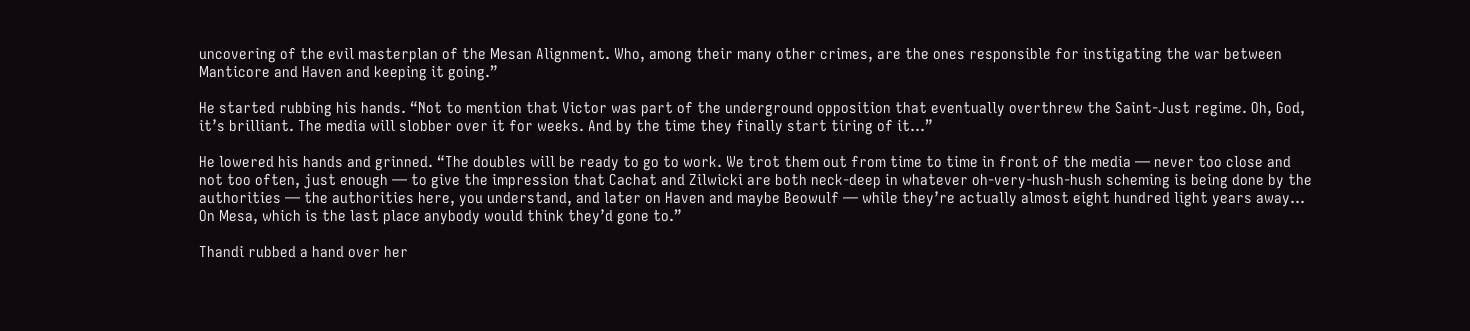uncovering of the evil masterplan of the Mesan Alignment. Who, among their many other crimes, are the ones responsible for instigating the war between Manticore and Haven and keeping it going.”

He started rubbing his hands. “Not to mention that Victor was part of the underground opposition that eventually overthrew the Saint-Just regime. Oh, God, it’s brilliant. The media will slobber over it for weeks. And by the time they finally start tiring of it…”

He lowered his hands and grinned. “The doubles will be ready to go to work. We trot them out from time to time in front of the media — never too close and not too often, just enough — to give the impression that Cachat and Zilwicki are both neck-deep in whatever oh-very-hush-hush scheming is being done by the authorities — the authorities here, you understand, and later on Haven and maybe Beowulf — while they’re actually almost eight hundred light years away… On Mesa, which is the last place anybody would think they’d gone to.”

Thandi rubbed a hand over her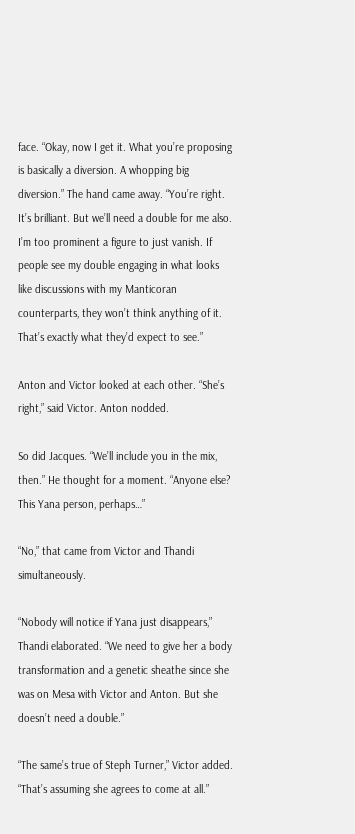face. “Okay, now I get it. What you’re proposing is basically a diversion. A whopping big diversion.” The hand came away. “You’re right. It’s brilliant. But we’ll need a double for me also. I’m too prominent a figure to just vanish. If people see my double engaging in what looks like discussions with my Manticoran counterparts, they won’t think anything of it. That’s exactly what they’d expect to see.”

Anton and Victor looked at each other. “She’s right,” said Victor. Anton nodded.

So did Jacques. “We’ll include you in the mix, then.” He thought for a moment. “Anyone else? This Yana person, perhaps…”

“No,” that came from Victor and Thandi simultaneously.

“Nobody will notice if Yana just disappears,” Thandi elaborated. “We need to give her a body transformation and a genetic sheathe since she was on Mesa with Victor and Anton. But she doesn’t need a double.”

“The same’s true of Steph Turner,” Victor added. “That’s assuming she agrees to come at all.”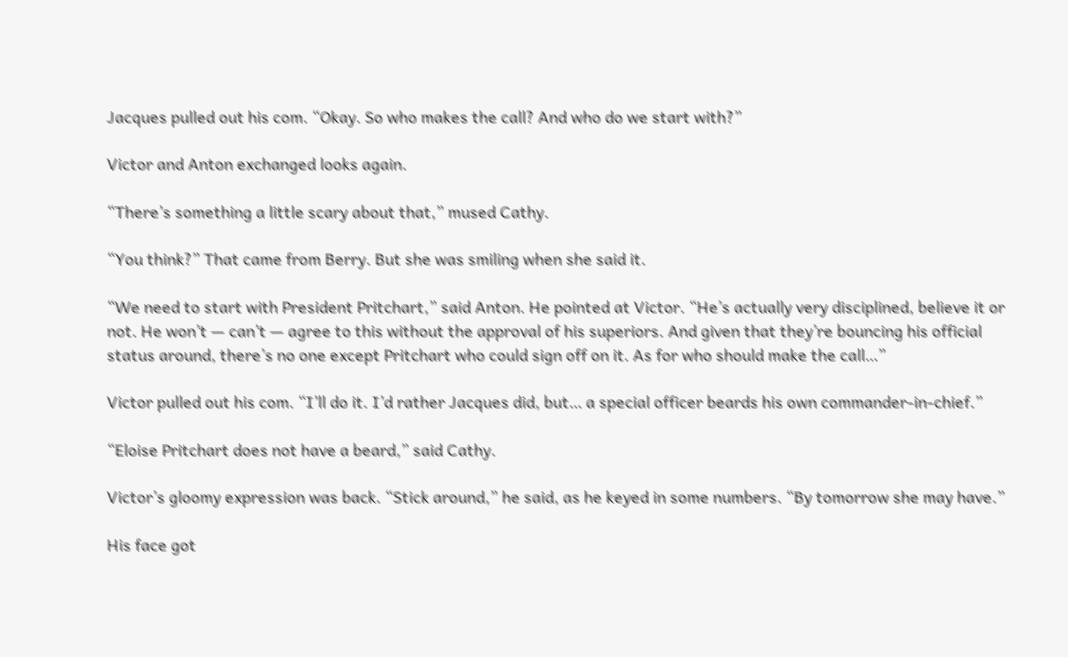Jacques pulled out his com. “Okay. So who makes the call? And who do we start with?”

Victor and Anton exchanged looks again.

“There’s something a little scary about that,” mused Cathy.

“You think?” That came from Berry. But she was smiling when she said it.

“We need to start with President Pritchart,” said Anton. He pointed at Victor. “He’s actually very disciplined, believe it or not. He won’t — can’t — agree to this without the approval of his superiors. And given that they’re bouncing his official status around, there’s no one except Pritchart who could sign off on it. As for who should make the call…”

Victor pulled out his com. “I’ll do it. I’d rather Jacques did, but… a special officer beards his own commander-in-chief.”

“Eloise Pritchart does not have a beard,” said Cathy.

Victor’s gloomy expression was back. “Stick around,” he said, as he keyed in some numbers. “By tomorrow she may have.”

His face got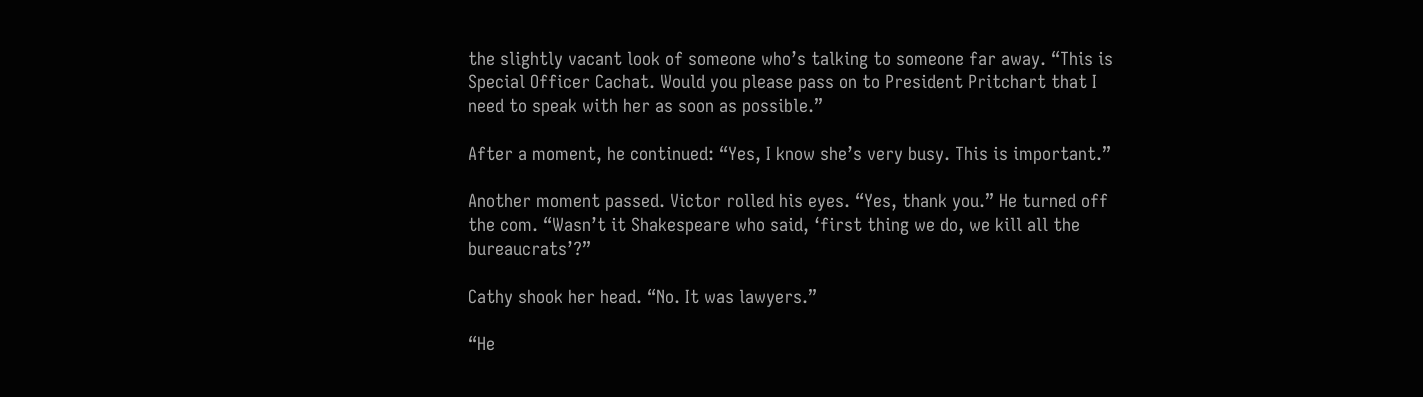the slightly vacant look of someone who’s talking to someone far away. “This is Special Officer Cachat. Would you please pass on to President Pritchart that I need to speak with her as soon as possible.”

After a moment, he continued: “Yes, I know she’s very busy. This is important.”

Another moment passed. Victor rolled his eyes. “Yes, thank you.” He turned off the com. “Wasn’t it Shakespeare who said, ‘first thing we do, we kill all the bureaucrats’?”

Cathy shook her head. “No. It was lawyers.”

“He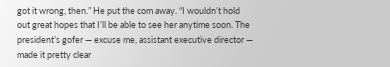got it wrong, then.” He put the com away. “I wouldn’t hold out great hopes that I’ll be able to see her anytime soon. The president’s gofer — excuse me, assistant executive director — made it pretty clear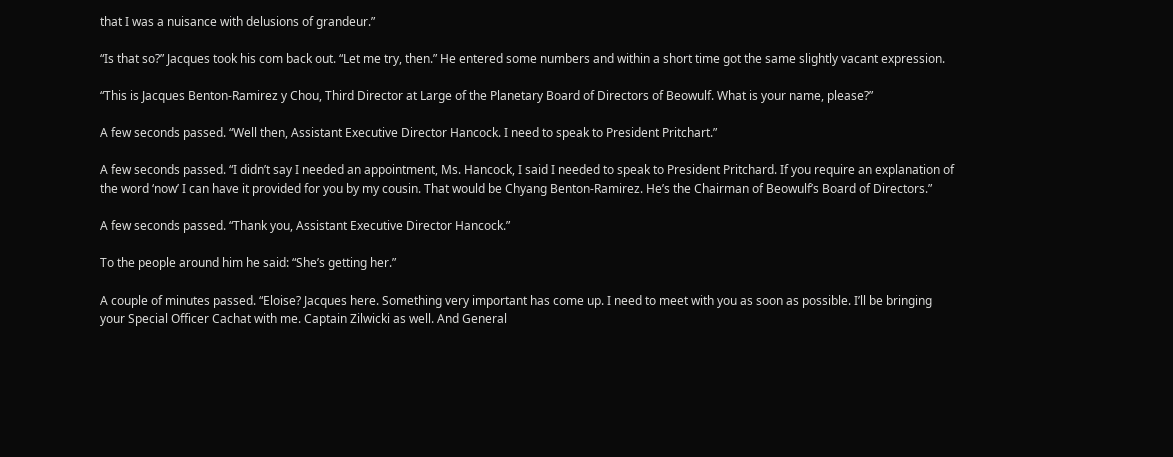that I was a nuisance with delusions of grandeur.”

“Is that so?” Jacques took his com back out. “Let me try, then.” He entered some numbers and within a short time got the same slightly vacant expression.

“This is Jacques Benton-Ramirez y Chou, Third Director at Large of the Planetary Board of Directors of Beowulf. What is your name, please?”

A few seconds passed. “Well then, Assistant Executive Director Hancock. I need to speak to President Pritchart.”

A few seconds passed. “I didn’t say I needed an appointment, Ms. Hancock, I said I needed to speak to President Pritchard. If you require an explanation of the word ‘now’ I can have it provided for you by my cousin. That would be Chyang Benton-Ramirez. He’s the Chairman of Beowulf’s Board of Directors.”

A few seconds passed. “Thank you, Assistant Executive Director Hancock.”

To the people around him he said: “She’s getting her.”

A couple of minutes passed. “Eloise? Jacques here. Something very important has come up. I need to meet with you as soon as possible. I’ll be bringing your Special Officer Cachat with me. Captain Zilwicki as well. And General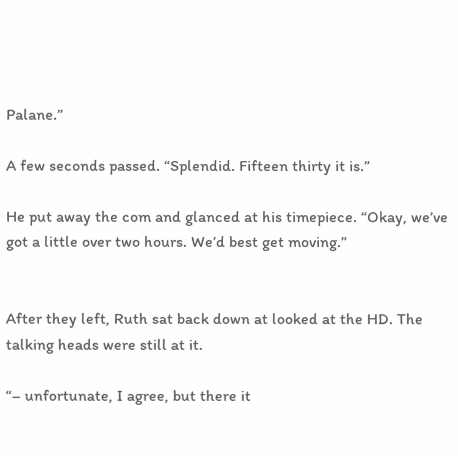Palane.”

A few seconds passed. “Splendid. Fifteen thirty it is.”

He put away the com and glanced at his timepiece. “Okay, we’ve got a little over two hours. We’d best get moving.”


After they left, Ruth sat back down at looked at the HD. The talking heads were still at it.

“– unfortunate, I agree, but there it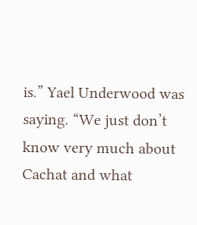is.” Yael Underwood was saying. “We just don’t know very much about Cachat and what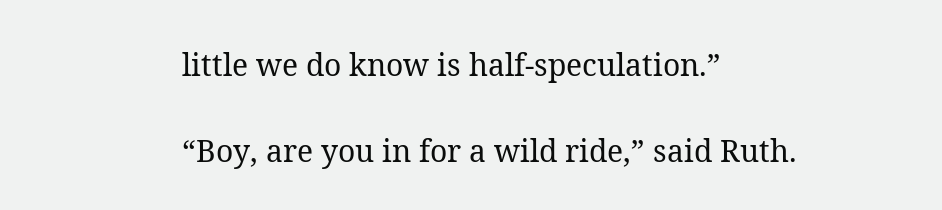little we do know is half-speculation.”

“Boy, are you in for a wild ride,” said Ruth.